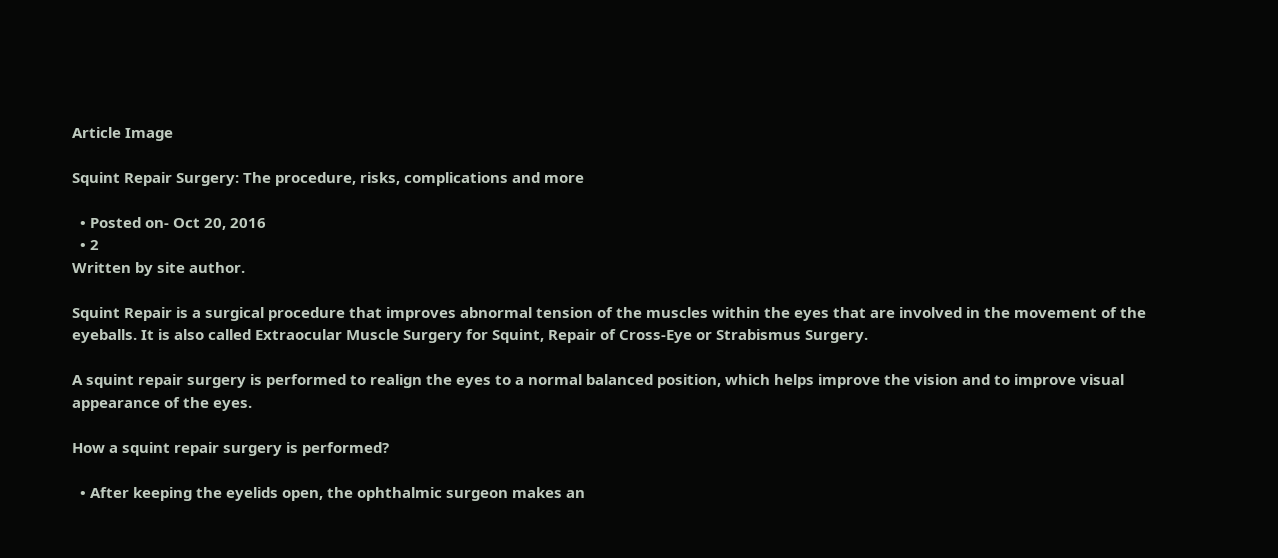Article Image

Squint Repair Surgery: The procedure, risks, complications and more

  • Posted on- Oct 20, 2016
  • 2
Written by site author.

Squint Repair is a surgical procedure that improves abnormal tension of the muscles within the eyes that are involved in the movement of the eyeballs. It is also called Extraocular Muscle Surgery for Squint, Repair of Cross-Eye or Strabismus Surgery.

A squint repair surgery is performed to realign the eyes to a normal balanced position, which helps improve the vision and to improve visual appearance of the eyes.

How a squint repair surgery is performed?

  • After keeping the eyelids open, the ophthalmic surgeon makes an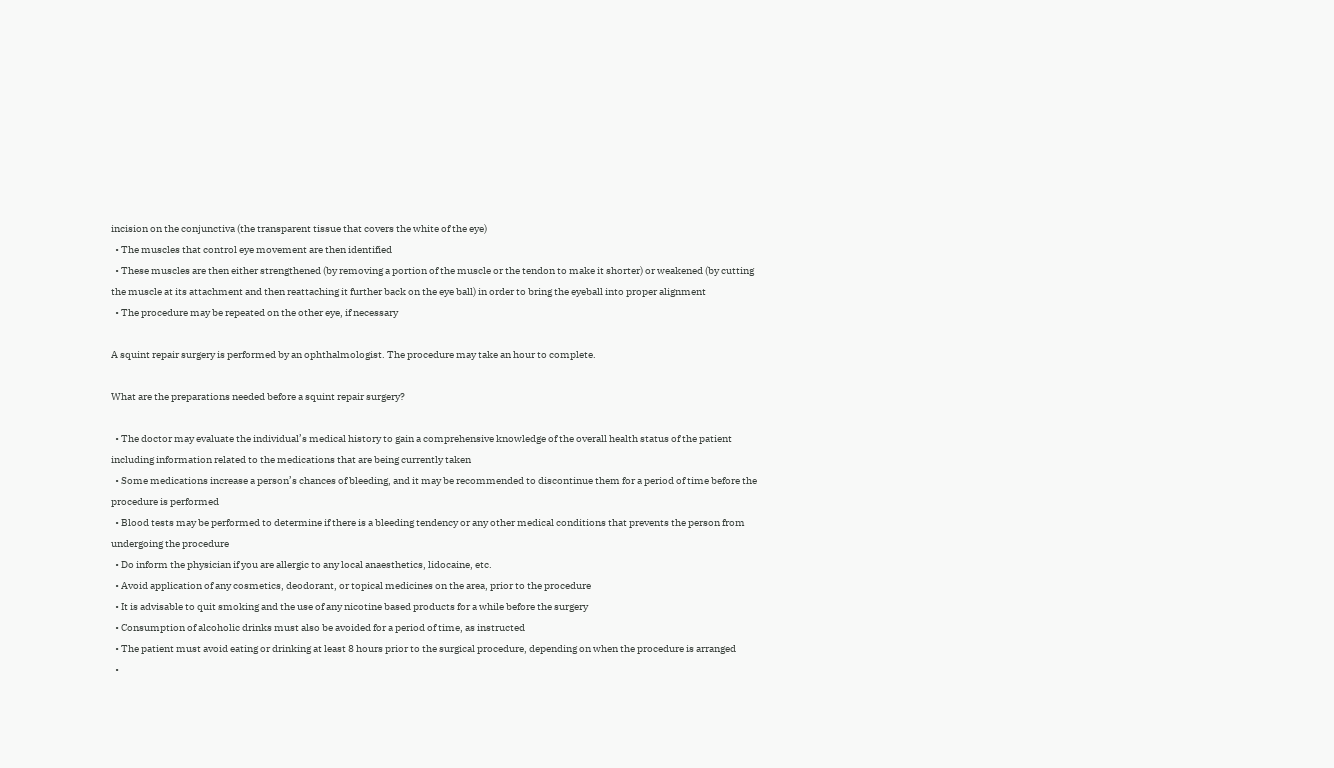incision on the conjunctiva (the transparent tissue that covers the white of the eye)
  • The muscles that control eye movement are then identified
  • These muscles are then either strengthened (by removing a portion of the muscle or the tendon to make it shorter) or weakened (by cutting the muscle at its attachment and then reattaching it further back on the eye ball) in order to bring the eyeball into proper alignment
  • The procedure may be repeated on the other eye, if necessary

A squint repair surgery is performed by an ophthalmologist. The procedure may take an hour to complete.

What are the preparations needed before a squint repair surgery?

  • The doctor may evaluate the individual’s medical history to gain a comprehensive knowledge of the overall health status of the patient including information related to the medications that are being currently taken
  • Some medications increase a person’s chances of bleeding, and it may be recommended to discontinue them for a period of time before the procedure is performed
  • Blood tests may be performed to determine if there is a bleeding tendency or any other medical conditions that prevents the person from undergoing the procedure
  • Do inform the physician if you are allergic to any local anaesthetics, lidocaine, etc.
  • Avoid application of any cosmetics, deodorant, or topical medicines on the area, prior to the procedure
  • It is advisable to quit smoking and the use of any nicotine based products for a while before the surgery
  • Consumption of alcoholic drinks must also be avoided for a period of time, as instructed
  • The patient must avoid eating or drinking at least 8 hours prior to the surgical procedure, depending on when the procedure is arranged
  •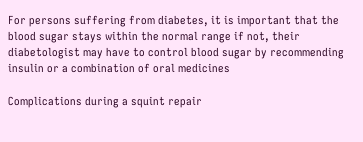For persons suffering from diabetes, it is important that the blood sugar stays within the normal range if not, their diabetologist may have to control blood sugar by recommending insulin or a combination of oral medicines

Complications during a squint repair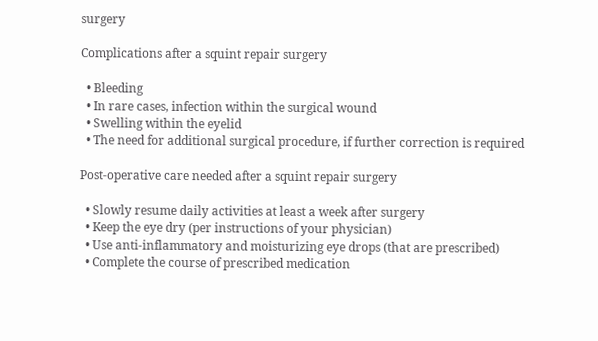surgery

Complications after a squint repair surgery

  • Bleeding
  • In rare cases, infection within the surgical wound
  • Swelling within the eyelid
  • The need for additional surgical procedure, if further correction is required

Post-operative care needed after a squint repair surgery

  • Slowly resume daily activities at least a week after surgery
  • Keep the eye dry (per instructions of your physician)
  • Use anti-inflammatory and moisturizing eye drops (that are prescribed)
  • Complete the course of prescribed medication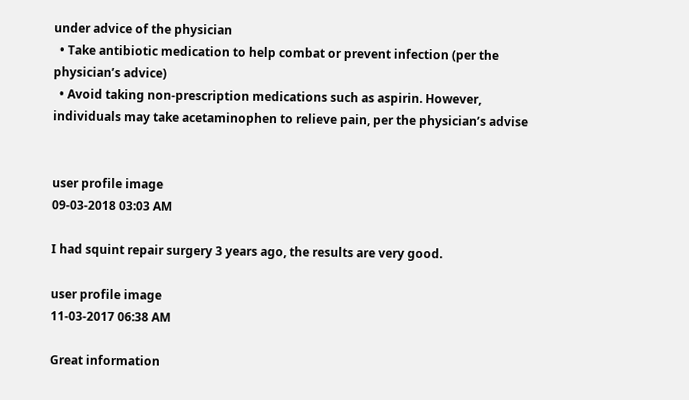under advice of the physician
  • Take antibiotic medication to help combat or prevent infection (per the physician’s advice)
  • Avoid taking non-prescription medications such as aspirin. However, individuals may take acetaminophen to relieve pain, per the physician’s advise


user profile image
09-03-2018 03:03 AM

I had squint repair surgery 3 years ago, the results are very good.

user profile image
11-03-2017 06:38 AM

Great information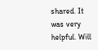shared. It was very helpful. Will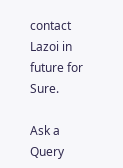contact Lazoi in future for Sure.

Ask a Query